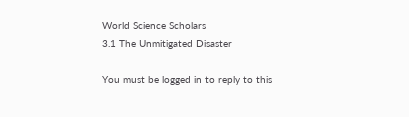World Science Scholars
3.1 The Unmitigated Disaster

You must be logged in to reply to this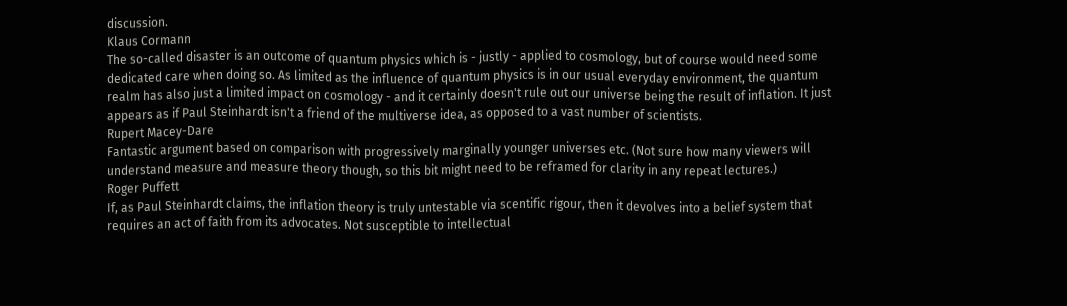discussion.
Klaus Cormann
The so-called disaster is an outcome of quantum physics which is - justly - applied to cosmology, but of course would need some dedicated care when doing so. As limited as the influence of quantum physics is in our usual everyday environment, the quantum realm has also just a limited impact on cosmology - and it certainly doesn't rule out our universe being the result of inflation. It just appears as if Paul Steinhardt isn't a friend of the multiverse idea, as opposed to a vast number of scientists.
Rupert Macey-Dare
Fantastic argument based on comparison with progressively marginally younger universes etc. (Not sure how many viewers will understand measure and measure theory though, so this bit might need to be reframed for clarity in any repeat lectures.)
Roger Puffett
If, as Paul Steinhardt claims, the inflation theory is truly untestable via scentific rigour, then it devolves into a belief system that requires an act of faith from its advocates. Not susceptible to intellectual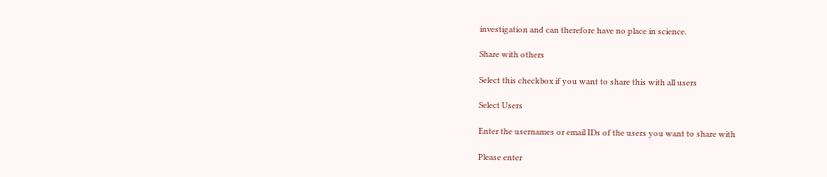investigation and can therefore have no place in science.

Share with others

Select this checkbox if you want to share this with all users

Select Users

Enter the usernames or email IDs of the users you want to share with

Please enter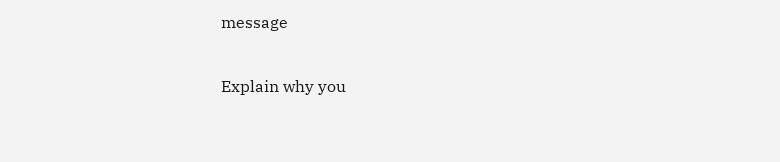message

Explain why you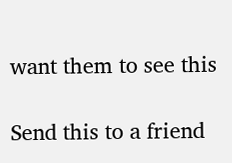want them to see this

Send this to a friend